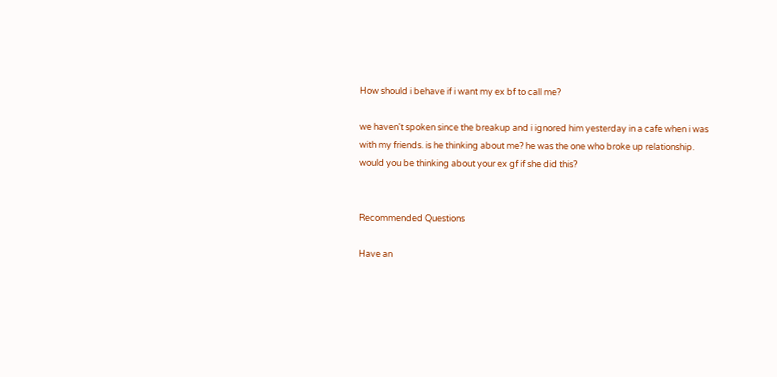How should i behave if i want my ex bf to call me?

we haven't spoken since the breakup and i ignored him yesterday in a cafe when i was with my friends. is he thinking about me? he was the one who broke up relationship. would you be thinking about your ex gf if she did this?


Recommended Questions

Have an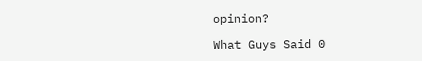opinion?

What Guys Said 0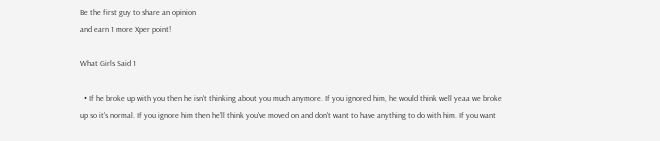Be the first guy to share an opinion
and earn 1 more Xper point!

What Girls Said 1

  • If he broke up with you then he isn't thinking about you much anymore. If you ignored him, he would think well yeaa we broke up so it's normal. If you ignore him then he'll think you've moved on and don't want to have anything to do with him. If you want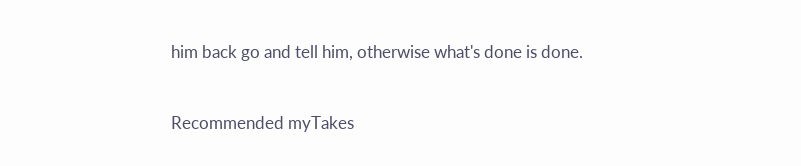him back go and tell him, otherwise what's done is done.


Recommended myTakes